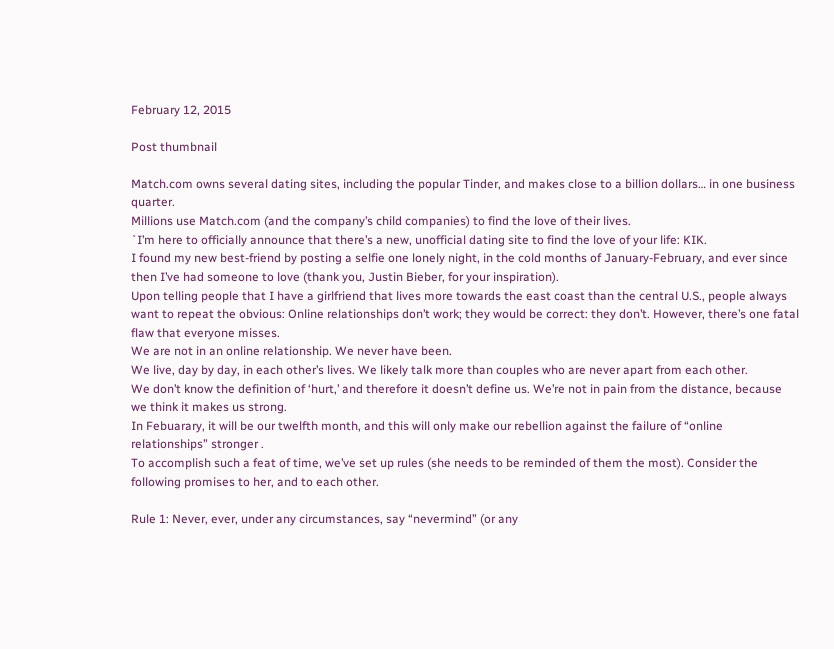February 12, 2015

Post thumbnail

Match.com owns several dating sites, including the popular Tinder, and makes close to a billion dollars… in one business quarter.
Millions use Match.com (and the company’s child companies) to find the love of their lives.
`I’m here to officially announce that there’s a new, unofficial dating site to find the love of your life: KIK.
I found my new best-friend by posting a selfie one lonely night, in the cold months of January-February, and ever since then I’ve had someone to love (thank you, Justin Bieber, for your inspiration).
Upon telling people that I have a girlfriend that lives more towards the east coast than the central U.S., people always want to repeat the obvious: Online relationships don’t work; they would be correct: they don’t. However, there’s one fatal flaw that everyone misses.
We are not in an online relationship. We never have been.
We live, day by day, in each other’s lives. We likely talk more than couples who are never apart from each other.
We don’t know the definition of ‘hurt,’ and therefore it doesn’t define us. We’re not in pain from the distance, because we think it makes us strong.
In Febuarary, it will be our twelfth month, and this will only make our rebellion against the failure of “online relationships” stronger .
To accomplish such a feat of time, we’ve set up rules (she needs to be reminded of them the most). Consider the following promises to her, and to each other.

Rule 1: Never, ever, under any circumstances, say “nevermind” (or any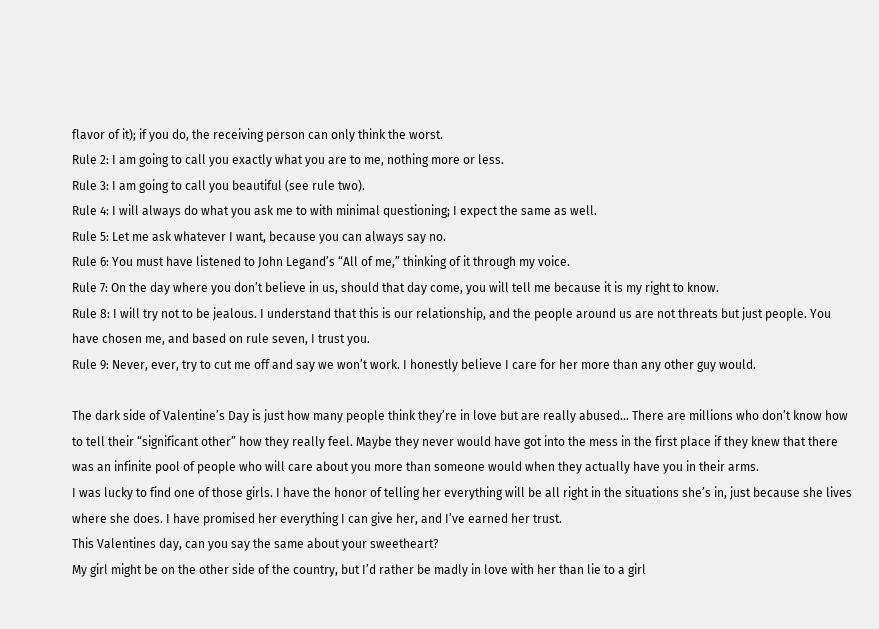flavor of it); if you do, the receiving person can only think the worst.
Rule 2: I am going to call you exactly what you are to me, nothing more or less.
Rule 3: I am going to call you beautiful (see rule two).
Rule 4: I will always do what you ask me to with minimal questioning; I expect the same as well.
Rule 5: Let me ask whatever I want, because you can always say no.
Rule 6: You must have listened to John Legand’s “All of me,” thinking of it through my voice.
Rule 7: On the day where you don’t believe in us, should that day come, you will tell me because it is my right to know.
Rule 8: I will try not to be jealous. I understand that this is our relationship, and the people around us are not threats but just people. You have chosen me, and based on rule seven, I trust you.
Rule 9: Never, ever, try to cut me off and say we won’t work. I honestly believe I care for her more than any other guy would.

The dark side of Valentine’s Day is just how many people think they’re in love but are really abused… There are millions who don’t know how to tell their “significant other” how they really feel. Maybe they never would have got into the mess in the first place if they knew that there was an infinite pool of people who will care about you more than someone would when they actually have you in their arms.
I was lucky to find one of those girls. I have the honor of telling her everything will be all right in the situations she’s in, just because she lives where she does. I have promised her everything I can give her, and I’ve earned her trust.
This Valentines day, can you say the same about your sweetheart?
My girl might be on the other side of the country, but I’d rather be madly in love with her than lie to a girl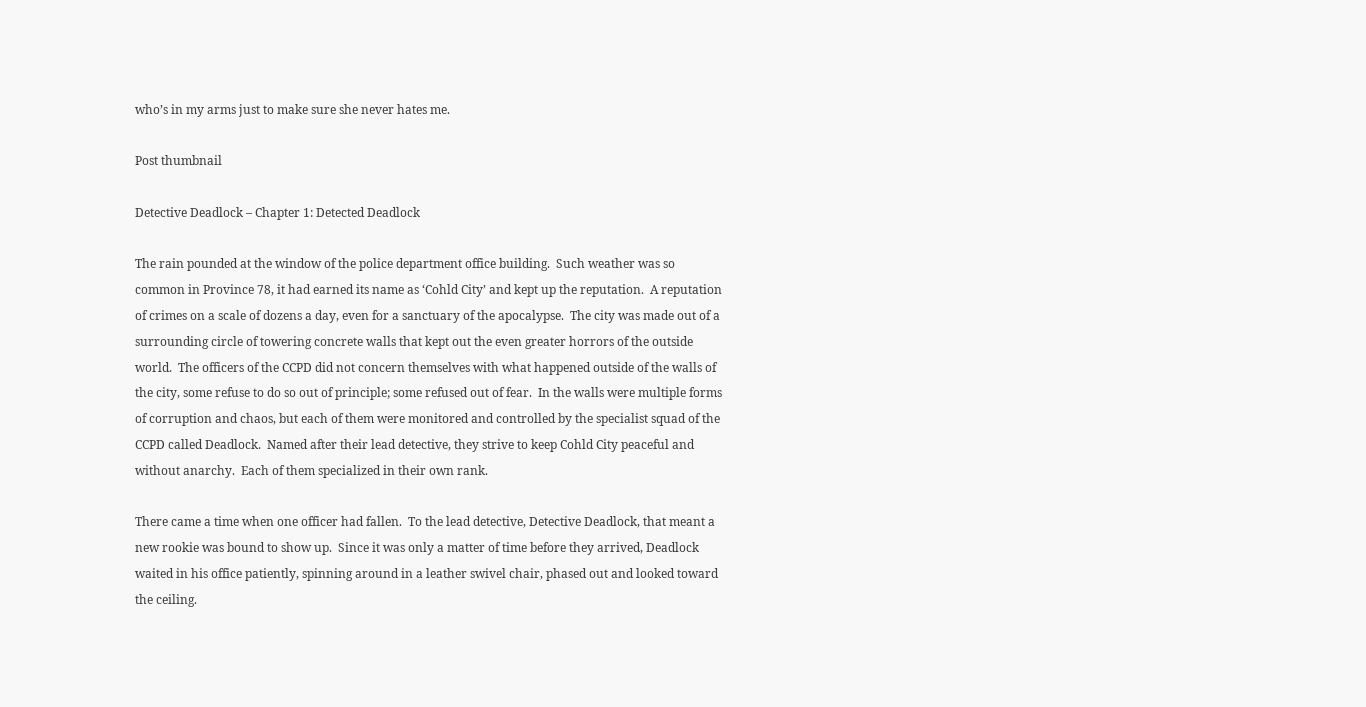who’s in my arms just to make sure she never hates me.

Post thumbnail

Detective Deadlock – Chapter 1: Detected Deadlock

The rain pounded at the window of the police department office building.  Such weather was so common in Province 78, it had earned its name as ‘Cohld City’ and kept up the reputation.  A reputation of crimes on a scale of dozens a day, even for a sanctuary of the apocalypse.  The city was made out of a surrounding circle of towering concrete walls that kept out the even greater horrors of the outside world.  The officers of the CCPD did not concern themselves with what happened outside of the walls of the city, some refuse to do so out of principle; some refused out of fear.  In the walls were multiple forms of corruption and chaos, but each of them were monitored and controlled by the specialist squad of the CCPD called Deadlock.  Named after their lead detective, they strive to keep Cohld City peaceful and without anarchy.  Each of them specialized in their own rank.

There came a time when one officer had fallen.  To the lead detective, Detective Deadlock, that meant a new rookie was bound to show up.  Since it was only a matter of time before they arrived, Deadlock waited in his office patiently, spinning around in a leather swivel chair, phased out and looked toward the ceiling.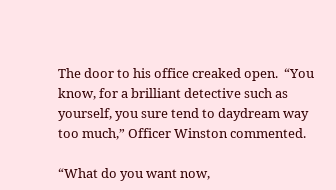The door to his office creaked open.  “You know, for a brilliant detective such as yourself, you sure tend to daydream way too much,” Officer Winston commented.

“What do you want now,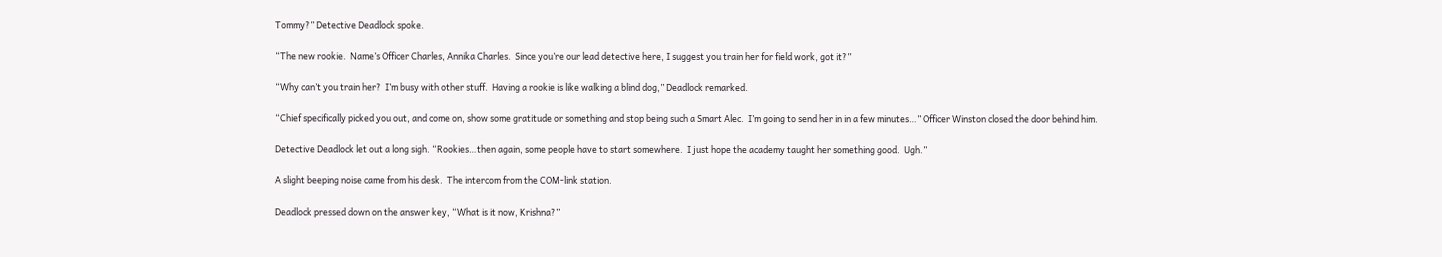Tommy?” Detective Deadlock spoke.

“The new rookie.  Name’s Officer Charles, Annika Charles.  Since you’re our lead detective here, I suggest you train her for field work, got it?”

“Why can’t you train her?  I’m busy with other stuff.  Having a rookie is like walking a blind dog,” Deadlock remarked.

“Chief specifically picked you out, and come on, show some gratitude or something and stop being such a Smart Alec.  I’m going to send her in in a few minutes…” Officer Winston closed the door behind him.

Detective Deadlock let out a long sigh. “Rookies…then again, some people have to start somewhere.  I just hope the academy taught her something good.  Ugh.”

A slight beeping noise came from his desk.  The intercom from the COM-link station.

Deadlock pressed down on the answer key, “What is it now, Krishna?”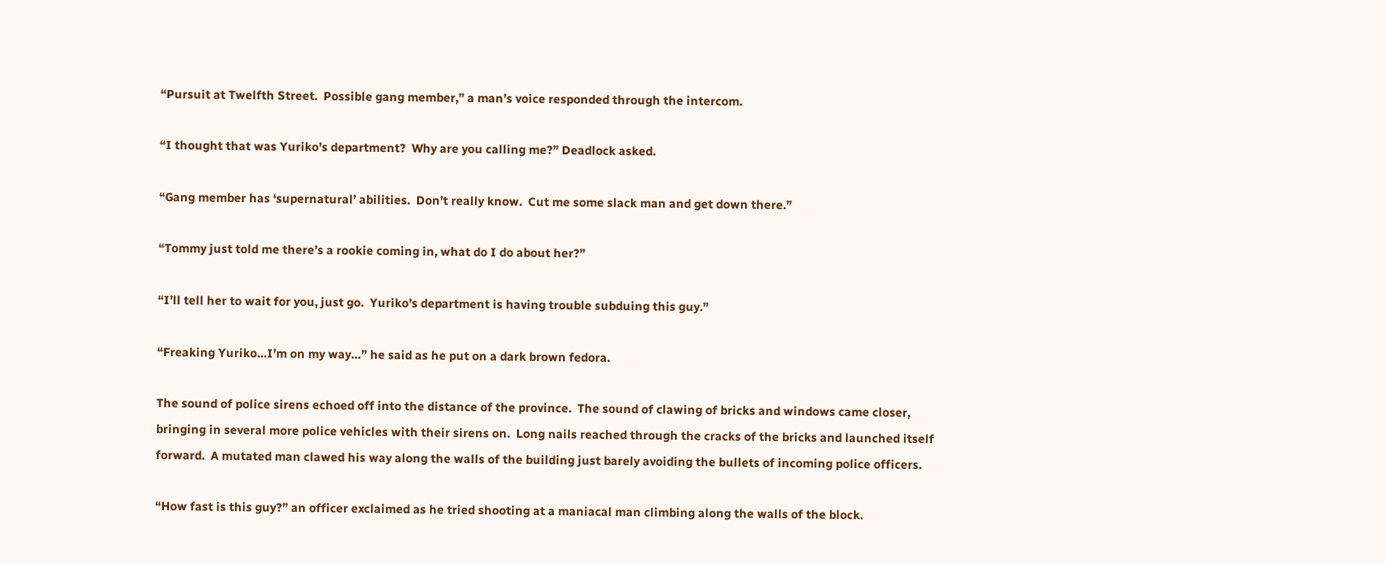“Pursuit at Twelfth Street.  Possible gang member,” a man’s voice responded through the intercom.

“I thought that was Yuriko’s department?  Why are you calling me?” Deadlock asked.

“Gang member has ‘supernatural’ abilities.  Don’t really know.  Cut me some slack man and get down there.”

“Tommy just told me there’s a rookie coming in, what do I do about her?”

“I’ll tell her to wait for you, just go.  Yuriko’s department is having trouble subduing this guy.”

“Freaking Yuriko…I’m on my way…” he said as he put on a dark brown fedora.

The sound of police sirens echoed off into the distance of the province.  The sound of clawing of bricks and windows came closer, bringing in several more police vehicles with their sirens on.  Long nails reached through the cracks of the bricks and launched itself forward.  A mutated man clawed his way along the walls of the building just barely avoiding the bullets of incoming police officers.

“How fast is this guy?” an officer exclaimed as he tried shooting at a maniacal man climbing along the walls of the block.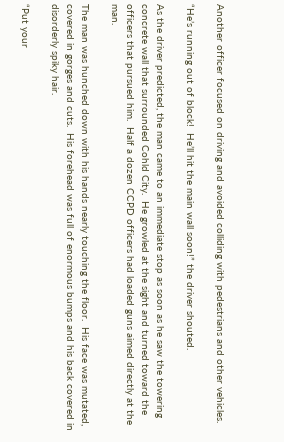Another officer focused on driving and avoided colliding with pedestrians and other vehicles.

“He’s running out of block!  He’ll hit the main wall soon!” the driver shouted.

As the driver predicted, the man came to an immediate stop as soon as he saw the towering concrete wall that surrounded Cohld City.  He growled at the sight and turned toward the officers that pursued him.  Half a dozen CCPD officers had loaded guns aimed directly at the man.

The man was hunched down with his hands nearly touching the floor.  His face was mutated, covered in gorges and cuts.  His forehead was full of enormous bumps and his back covered in disorderly spiky hair.

“Put your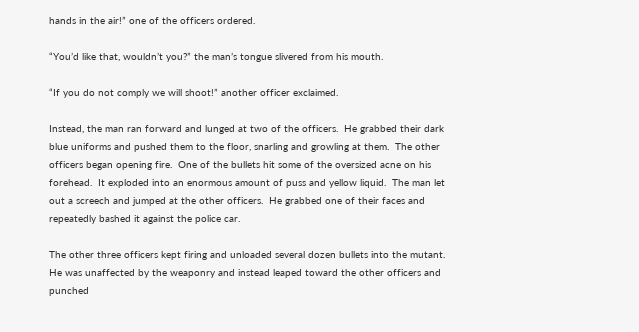hands in the air!” one of the officers ordered.

“You’d like that, wouldn’t you?” the man’s tongue slivered from his mouth.

“If you do not comply we will shoot!” another officer exclaimed.

Instead, the man ran forward and lunged at two of the officers.  He grabbed their dark blue uniforms and pushed them to the floor, snarling and growling at them.  The other officers began opening fire.  One of the bullets hit some of the oversized acne on his forehead.  It exploded into an enormous amount of puss and yellow liquid.  The man let out a screech and jumped at the other officers.  He grabbed one of their faces and repeatedly bashed it against the police car.

The other three officers kept firing and unloaded several dozen bullets into the mutant.  He was unaffected by the weaponry and instead leaped toward the other officers and punched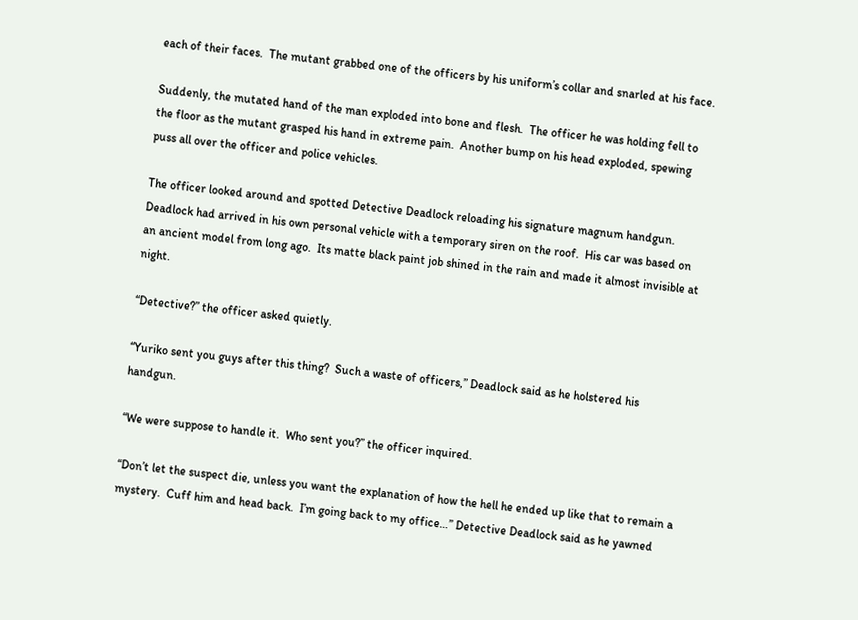each of their faces.  The mutant grabbed one of the officers by his uniform’s collar and snarled at his face.

Suddenly, the mutated hand of the man exploded into bone and flesh.  The officer he was holding fell to the floor as the mutant grasped his hand in extreme pain.  Another bump on his head exploded, spewing puss all over the officer and police vehicles.

The officer looked around and spotted Detective Deadlock reloading his signature magnum handgun.  Deadlock had arrived in his own personal vehicle with a temporary siren on the roof.  His car was based on an ancient model from long ago.  Its matte black paint job shined in the rain and made it almost invisible at night.

“Detective?” the officer asked quietly.

“Yuriko sent you guys after this thing?  Such a waste of officers,” Deadlock said as he holstered his handgun.

“We were suppose to handle it.  Who sent you?” the officer inquired.

“Don’t let the suspect die, unless you want the explanation of how the hell he ended up like that to remain a mystery.  Cuff him and head back.  I’m going back to my office…” Detective Deadlock said as he yawned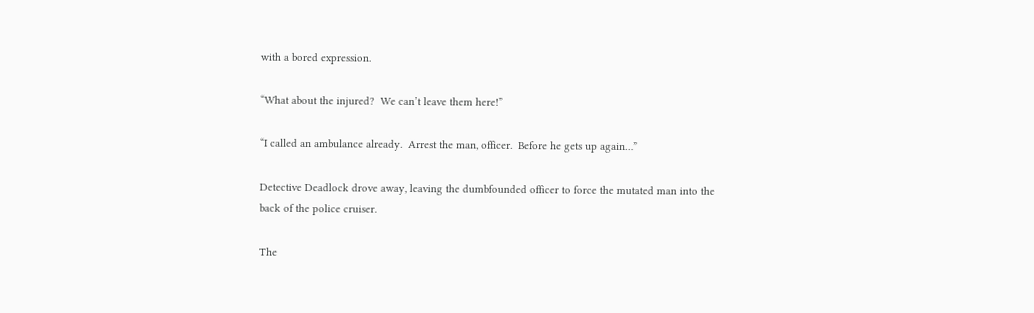with a bored expression.

“What about the injured?  We can’t leave them here!”

“I called an ambulance already.  Arrest the man, officer.  Before he gets up again…”

Detective Deadlock drove away, leaving the dumbfounded officer to force the mutated man into the back of the police cruiser.

The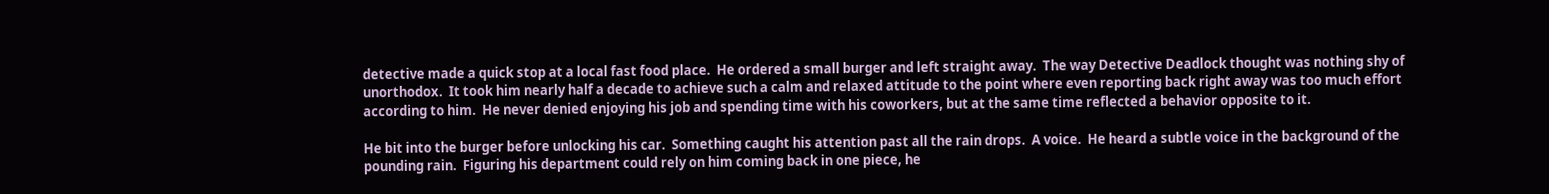detective made a quick stop at a local fast food place.  He ordered a small burger and left straight away.  The way Detective Deadlock thought was nothing shy of unorthodox.  It took him nearly half a decade to achieve such a calm and relaxed attitude to the point where even reporting back right away was too much effort according to him.  He never denied enjoying his job and spending time with his coworkers, but at the same time reflected a behavior opposite to it.

He bit into the burger before unlocking his car.  Something caught his attention past all the rain drops.  A voice.  He heard a subtle voice in the background of the pounding rain.  Figuring his department could rely on him coming back in one piece, he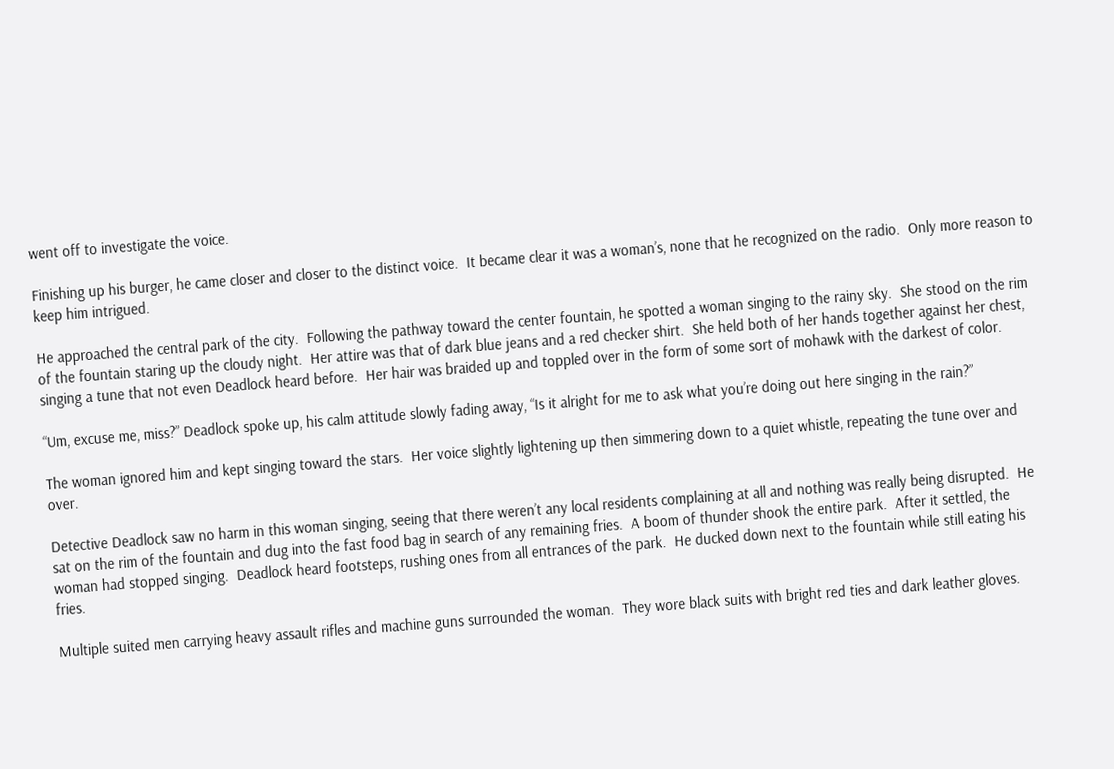went off to investigate the voice.

Finishing up his burger, he came closer and closer to the distinct voice.  It became clear it was a woman’s, none that he recognized on the radio.  Only more reason to keep him intrigued.

He approached the central park of the city.  Following the pathway toward the center fountain, he spotted a woman singing to the rainy sky.  She stood on the rim of the fountain staring up the cloudy night.  Her attire was that of dark blue jeans and a red checker shirt.  She held both of her hands together against her chest, singing a tune that not even Deadlock heard before.  Her hair was braided up and toppled over in the form of some sort of mohawk with the darkest of color.

“Um, excuse me, miss?” Deadlock spoke up, his calm attitude slowly fading away, “Is it alright for me to ask what you’re doing out here singing in the rain?”

The woman ignored him and kept singing toward the stars.  Her voice slightly lightening up then simmering down to a quiet whistle, repeating the tune over and over.

Detective Deadlock saw no harm in this woman singing, seeing that there weren’t any local residents complaining at all and nothing was really being disrupted.  He sat on the rim of the fountain and dug into the fast food bag in search of any remaining fries.  A boom of thunder shook the entire park.  After it settled, the woman had stopped singing.  Deadlock heard footsteps, rushing ones from all entrances of the park.  He ducked down next to the fountain while still eating his fries.

Multiple suited men carrying heavy assault rifles and machine guns surrounded the woman.  They wore black suits with bright red ties and dark leather gloves.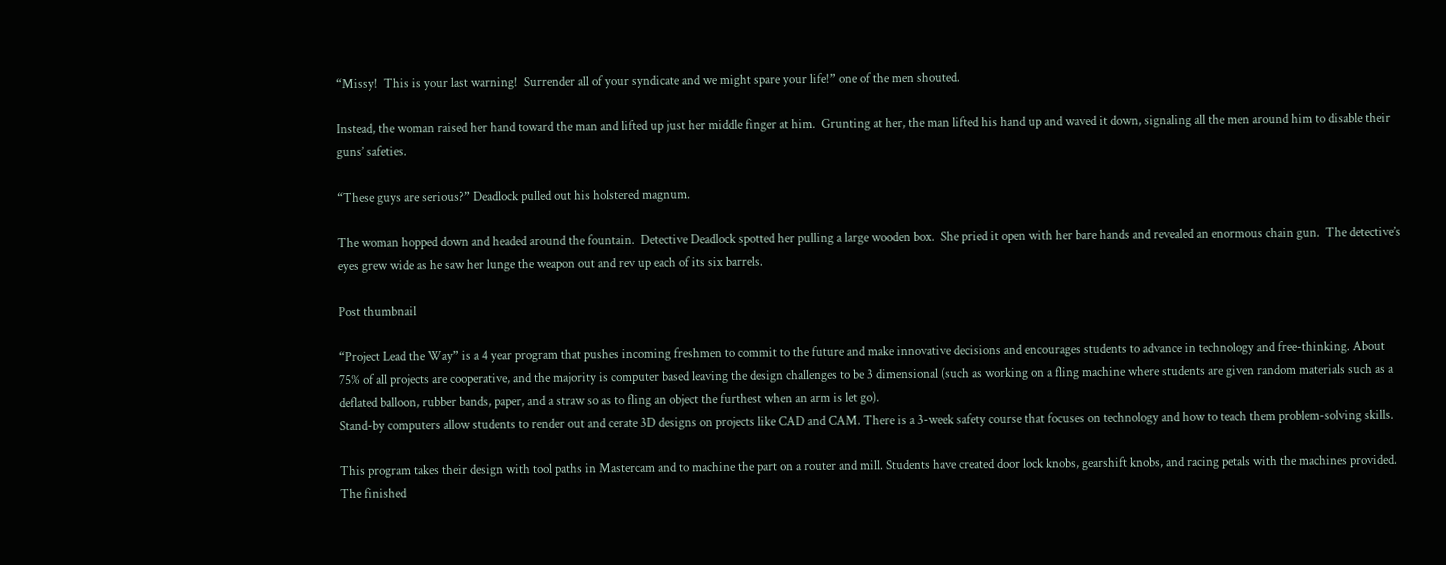“Missy!  This is your last warning!  Surrender all of your syndicate and we might spare your life!” one of the men shouted.

Instead, the woman raised her hand toward the man and lifted up just her middle finger at him.  Grunting at her, the man lifted his hand up and waved it down, signaling all the men around him to disable their guns’ safeties.

“These guys are serious?” Deadlock pulled out his holstered magnum.

The woman hopped down and headed around the fountain.  Detective Deadlock spotted her pulling a large wooden box.  She pried it open with her bare hands and revealed an enormous chain gun.  The detective’s eyes grew wide as he saw her lunge the weapon out and rev up each of its six barrels.

Post thumbnail

“Project Lead the Way” is a 4 year program that pushes incoming freshmen to commit to the future and make innovative decisions and encourages students to advance in technology and free-thinking. About 75% of all projects are cooperative, and the majority is computer based leaving the design challenges to be 3 dimensional (such as working on a fling machine where students are given random materials such as a deflated balloon, rubber bands, paper, and a straw so as to fling an object the furthest when an arm is let go).
Stand-by computers allow students to render out and cerate 3D designs on projects like CAD and CAM. There is a 3-week safety course that focuses on technology and how to teach them problem-solving skills.

This program takes their design with tool paths in Mastercam and to machine the part on a router and mill. Students have created door lock knobs, gearshift knobs, and racing petals with the machines provided. The finished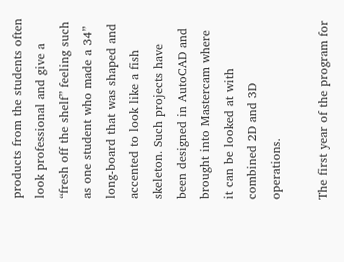products from the students often look professional and give a “fresh off the shelf” feeling such as one student who made a 34” long-board that was shaped and accented to look like a fish skeleton. Such projects have been designed in AutoCAD and brought into Mastercam where it can be looked at with combined 2D and 3D operations.

The first year of the program for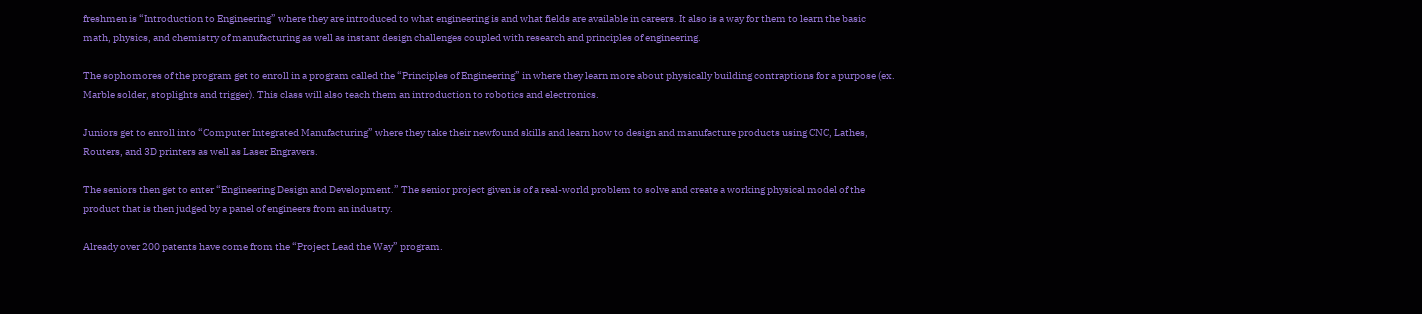freshmen is “Introduction to Engineering” where they are introduced to what engineering is and what fields are available in careers. It also is a way for them to learn the basic math, physics, and chemistry of manufacturing as well as instant design challenges coupled with research and principles of engineering.

The sophomores of the program get to enroll in a program called the “Principles of Engineering” in where they learn more about physically building contraptions for a purpose (ex. Marble solder, stoplights and trigger). This class will also teach them an introduction to robotics and electronics.

Juniors get to enroll into “Computer Integrated Manufacturing” where they take their newfound skills and learn how to design and manufacture products using CNC, Lathes, Routers, and 3D printers as well as Laser Engravers.

The seniors then get to enter “Engineering Design and Development.” The senior project given is of a real-world problem to solve and create a working physical model of the product that is then judged by a panel of engineers from an industry.

Already over 200 patents have come from the “Project Lead the Way” program.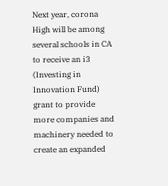Next year, corona High will be among several schools in CA to receive an i3 (Investing in Innovation Fund) grant to provide more companies and machinery needed to create an expanded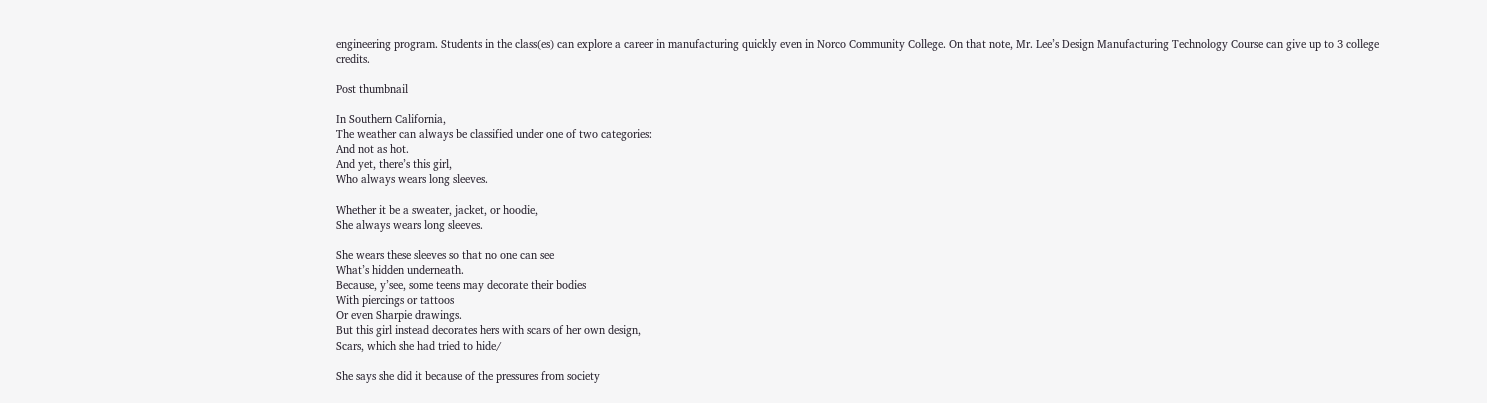engineering program. Students in the class(es) can explore a career in manufacturing quickly even in Norco Community College. On that note, Mr. Lee’s Design Manufacturing Technology Course can give up to 3 college credits.

Post thumbnail

In Southern California,
The weather can always be classified under one of two categories:
And not as hot.
And yet, there’s this girl,
Who always wears long sleeves.

Whether it be a sweater, jacket, or hoodie,
She always wears long sleeves.

She wears these sleeves so that no one can see
What’s hidden underneath.
Because, y’see, some teens may decorate their bodies
With piercings or tattoos
Or even Sharpie drawings.
But this girl instead decorates hers with scars of her own design,
Scars, which she had tried to hide/

She says she did it because of the pressures from society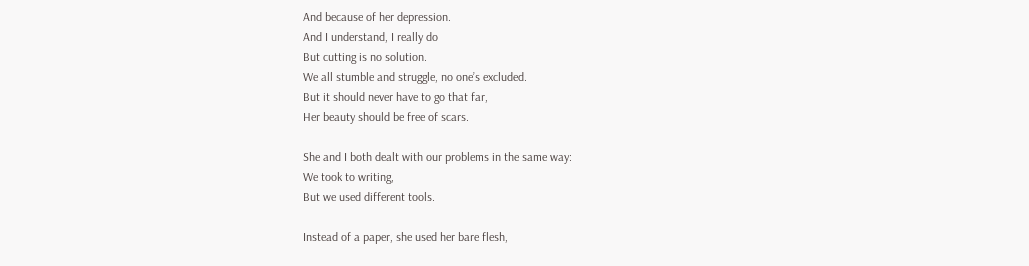And because of her depression.
And I understand, I really do
But cutting is no solution.
We all stumble and struggle, no one’s excluded.
But it should never have to go that far,
Her beauty should be free of scars.

She and I both dealt with our problems in the same way:
We took to writing,
But we used different tools.

Instead of a paper, she used her bare flesh,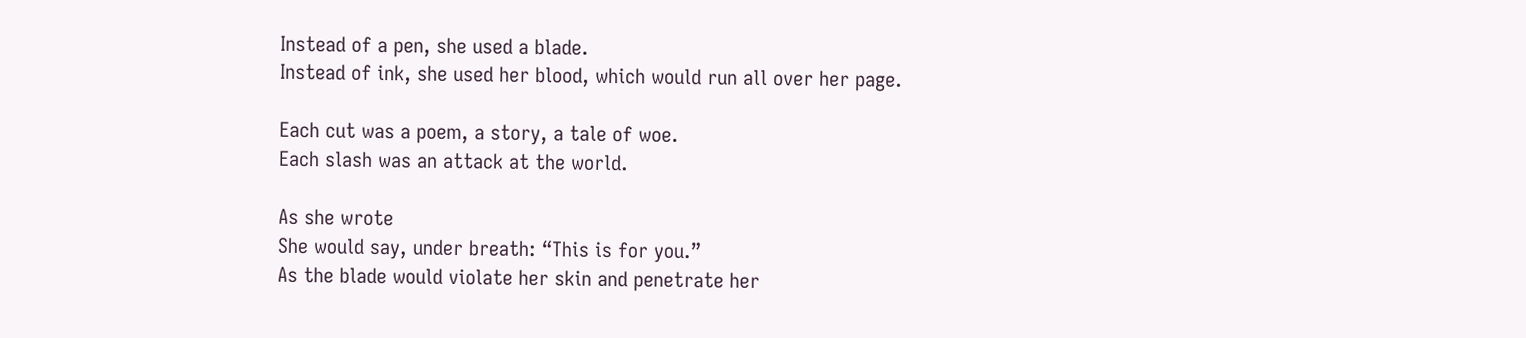Instead of a pen, she used a blade.
Instead of ink, she used her blood, which would run all over her page.

Each cut was a poem, a story, a tale of woe.
Each slash was an attack at the world.

As she wrote
She would say, under breath: “This is for you.”
As the blade would violate her skin and penetrate her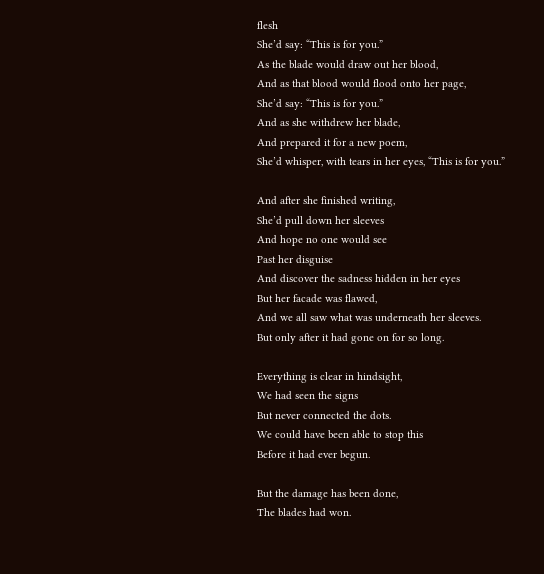flesh
She’d say: “This is for you.”
As the blade would draw out her blood,
And as that blood would flood onto her page,
She’d say: “This is for you.”
And as she withdrew her blade,
And prepared it for a new poem,
She’d whisper, with tears in her eyes, “This is for you.”

And after she finished writing,
She’d pull down her sleeves
And hope no one would see
Past her disguise
And discover the sadness hidden in her eyes
But her facade was flawed,
And we all saw what was underneath her sleeves.
But only after it had gone on for so long.

Everything is clear in hindsight,
We had seen the signs
But never connected the dots.
We could have been able to stop this
Before it had ever begun.

But the damage has been done,
The blades had won.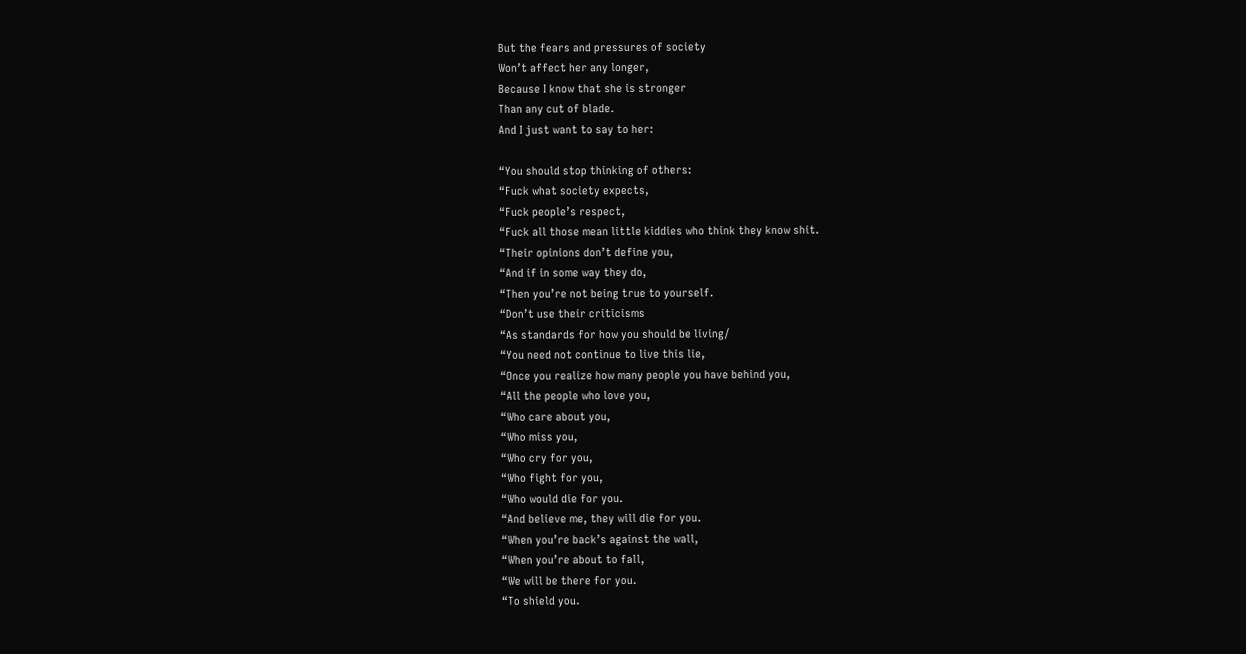But the fears and pressures of society
Won’t affect her any longer,
Because I know that she is stronger
Than any cut of blade.
And I just want to say to her:

“You should stop thinking of others:
“Fuck what society expects,
“Fuck people’s respect,
“Fuck all those mean little kiddies who think they know shit.
“Their opinions don’t define you,
“And if in some way they do,
“Then you’re not being true to yourself.
“Don’t use their criticisms
“As standards for how you should be living/
“You need not continue to live this lie,
“Once you realize how many people you have behind you,
“All the people who love you,
“Who care about you,
“Who miss you,
“Who cry for you,
“Who fight for you,
“Who would die for you.
“And believe me, they will die for you.
“When you’re back’s against the wall,
“When you’re about to fall,
“We will be there for you.
“To shield you.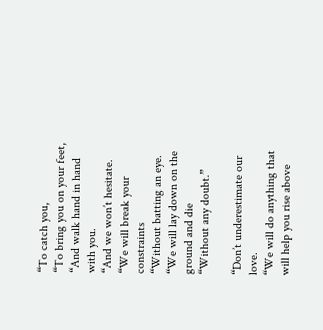“To catch you,
“To bring you on your feet,
“And walk hand in hand with you.
“And we won’t hesitate.
“We will break your constraints
“Without batting an eye.
“We will lay down on the ground and die
“Without any doubt.”

“Don’t underestimate our love.
“We will do anything that will help you rise above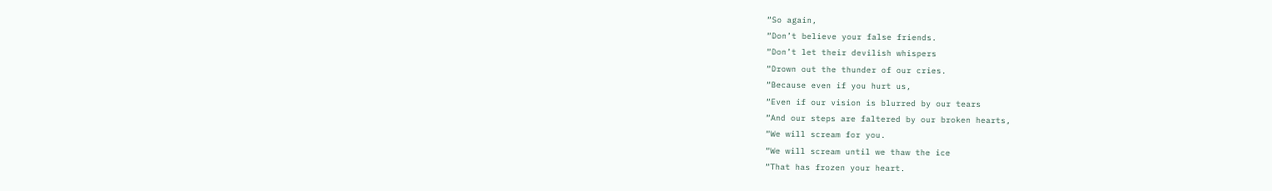“So again,
“Don’t believe your false friends.
“Don’t let their devilish whispers
“Drown out the thunder of our cries.
“Because even if you hurt us,
“Even if our vision is blurred by our tears
“And our steps are faltered by our broken hearts,
“We will scream for you.
“We will scream until we thaw the ice
“That has frozen your heart.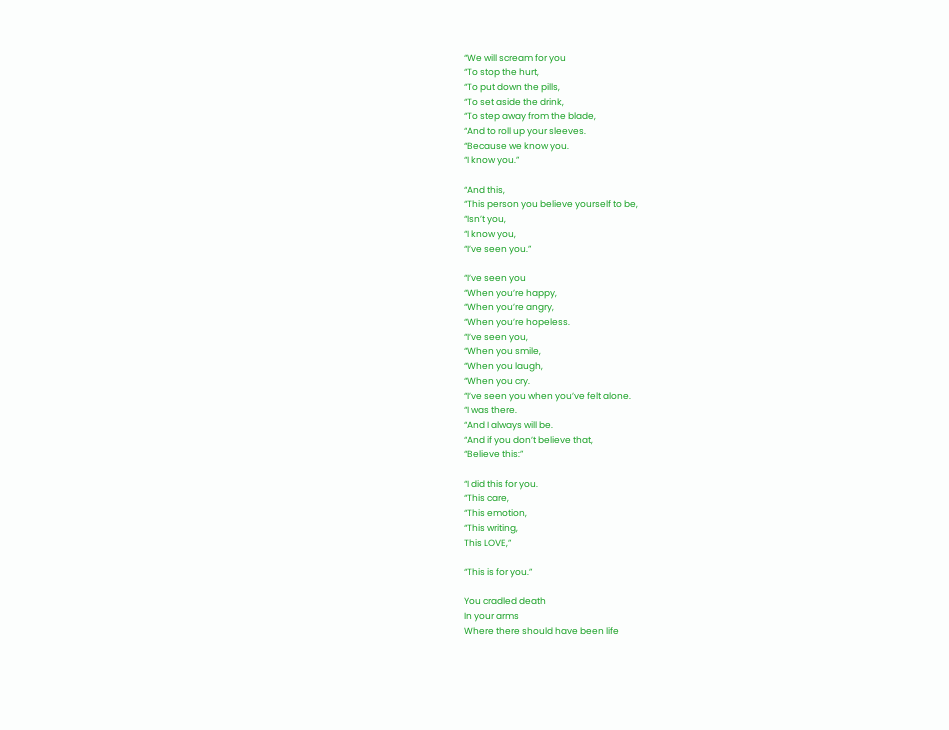“We will scream for you
“To stop the hurt,
“To put down the pills,
“To set aside the drink,
“To step away from the blade,
“And to roll up your sleeves.
“Because we know you.
“I know you.”

“And this,
“This person you believe yourself to be,
“Isn’t you,
“I know you,
“I’ve seen you.”

“I’ve seen you
“When you’re happy,
“When you’re angry,
“When you’re hopeless.
“I’ve seen you,
“When you smile,
“When you laugh,
“When you cry.
“I’ve seen you when you’ve felt alone.
“I was there.
“And I always will be.
“And if you don’t believe that,
“Believe this:”

“I did this for you.
“This care,
“This emotion,
“This writing,
This LOVE,”

“This is for you.”

You cradled death
In your arms
Where there should have been life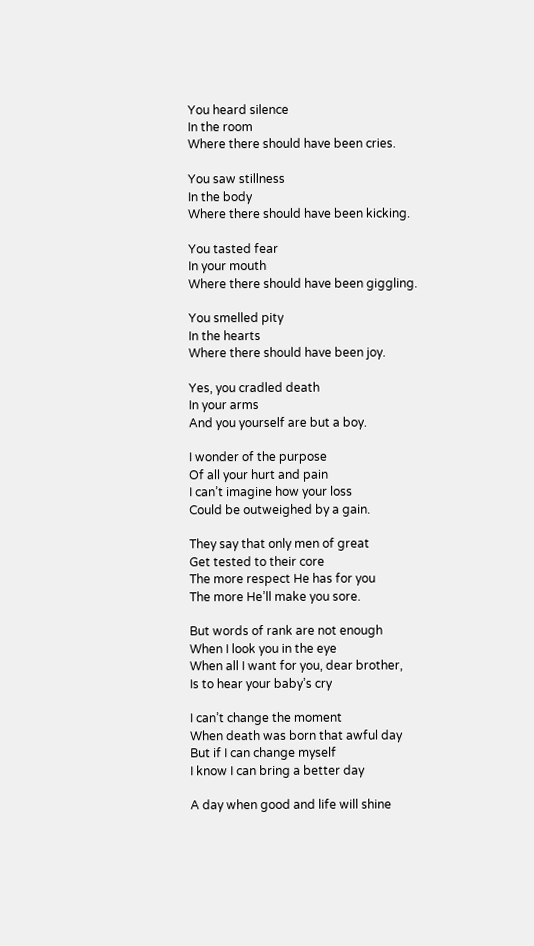You heard silence
In the room
Where there should have been cries.

You saw stillness
In the body
Where there should have been kicking.

You tasted fear
In your mouth
Where there should have been giggling.

You smelled pity
In the hearts
Where there should have been joy.

Yes, you cradled death
In your arms
And you yourself are but a boy.

I wonder of the purpose
Of all your hurt and pain
I can’t imagine how your loss
Could be outweighed by a gain.

They say that only men of great
Get tested to their core
The more respect He has for you
The more He’ll make you sore.

But words of rank are not enough
When I look you in the eye
When all I want for you, dear brother,
Is to hear your baby’s cry

I can’t change the moment
When death was born that awful day
But if I can change myself
I know I can bring a better day

A day when good and life will shine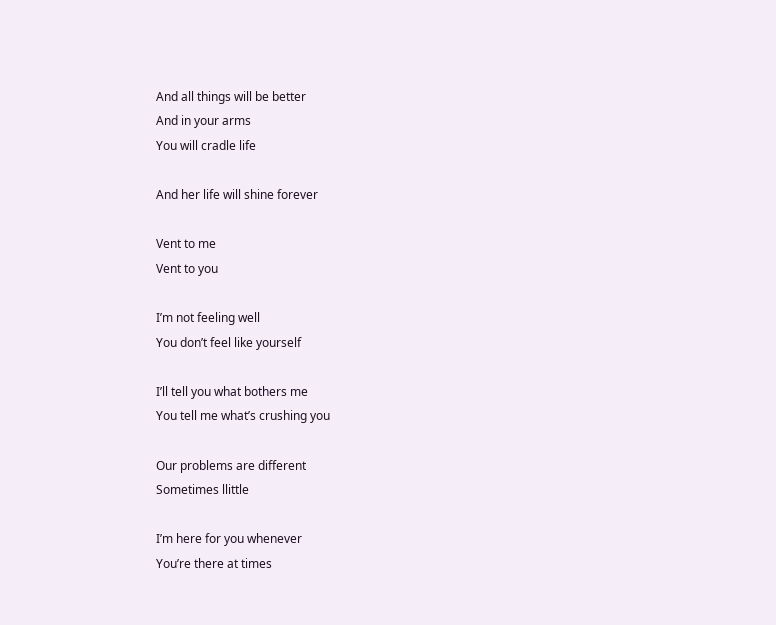And all things will be better
And in your arms
You will cradle life

And her life will shine forever

Vent to me
Vent to you

I’m not feeling well
You don’t feel like yourself

I’ll tell you what bothers me
You tell me what’s crushing you

Our problems are different
Sometimes llittle

I’m here for you whenever
You’re there at times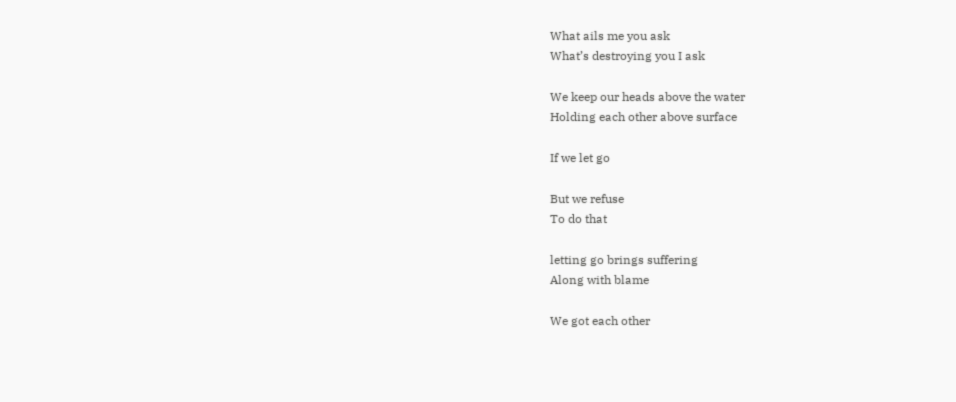What ails me you ask
What’s destroying you I ask

We keep our heads above the water
Holding each other above surface

If we let go

But we refuse
To do that

letting go brings suffering
Along with blame

We got each other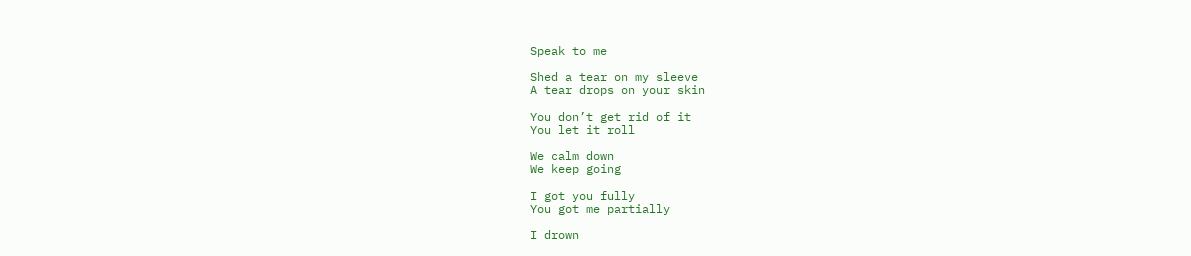Speak to me

Shed a tear on my sleeve
A tear drops on your skin

You don’t get rid of it
You let it roll

We calm down
We keep going

I got you fully
You got me partially

I drown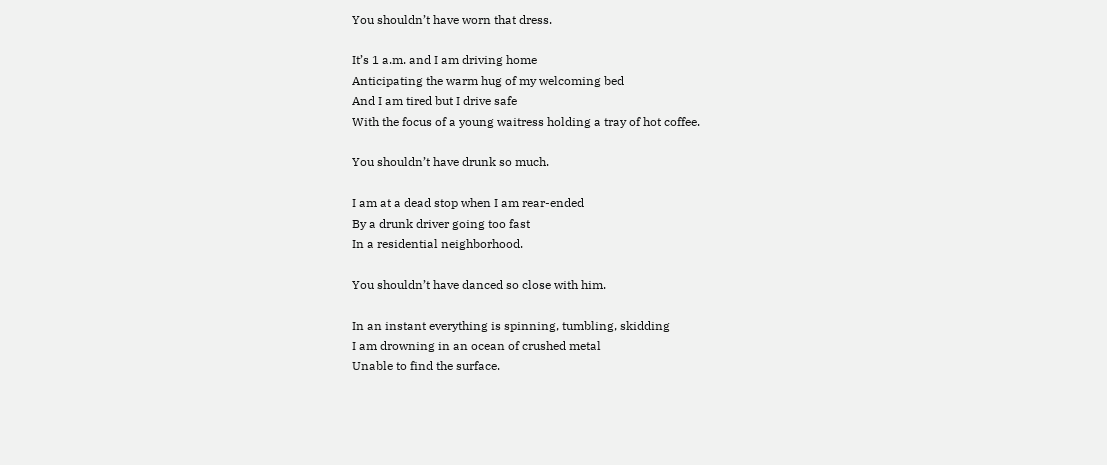You shouldn’t have worn that dress.

It’s 1 a.m. and I am driving home
Anticipating the warm hug of my welcoming bed
And I am tired but I drive safe
With the focus of a young waitress holding a tray of hot coffee.

You shouldn’t have drunk so much.

I am at a dead stop when I am rear-ended
By a drunk driver going too fast
In a residential neighborhood.

You shouldn’t have danced so close with him.

In an instant everything is spinning, tumbling, skidding
I am drowning in an ocean of crushed metal
Unable to find the surface.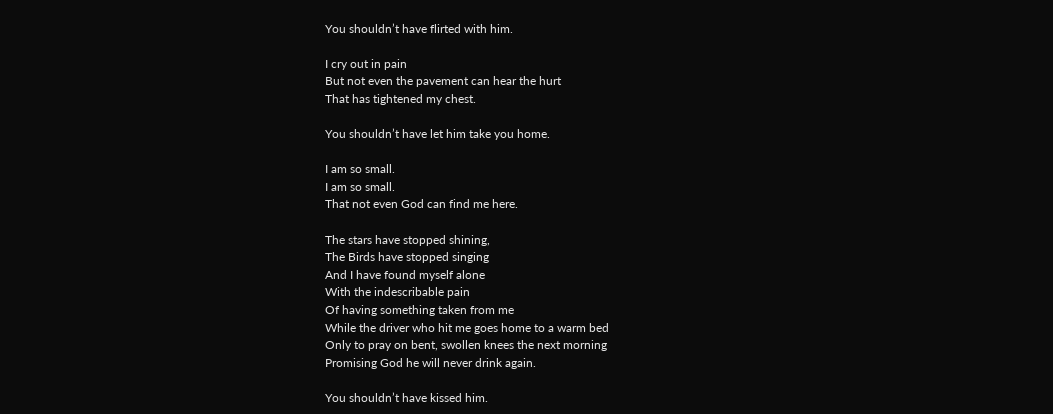You shouldn’t have flirted with him.

I cry out in pain
But not even the pavement can hear the hurt
That has tightened my chest.

You shouldn’t have let him take you home.

I am so small.
I am so small.
That not even God can find me here.

The stars have stopped shining,
The Birds have stopped singing
And I have found myself alone
With the indescribable pain
Of having something taken from me
While the driver who hit me goes home to a warm bed
Only to pray on bent, swollen knees the next morning
Promising God he will never drink again.

You shouldn’t have kissed him.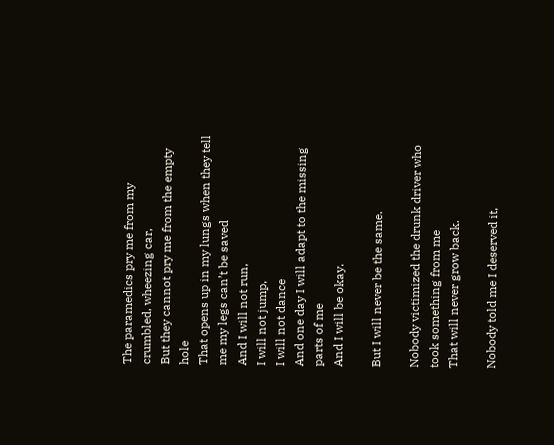The paramedics pry me from my crumbled, wheezing car,
But they cannot pry me from the empty hole
That opens up in my lungs when they tell me my legs can’t be saved
And I will not run,
I will not jump,
I will not dance
And one day I will adapt to the missing parts of me
And I will be okay.

But I will never be the same.

Nobody victimized the drunk driver who took something from me
That will never grow back.

Nobody told me I deserved it,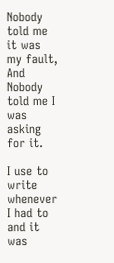Nobody told me it was my fault,
And Nobody told me I was asking for it.

I use to write whenever I had to and it was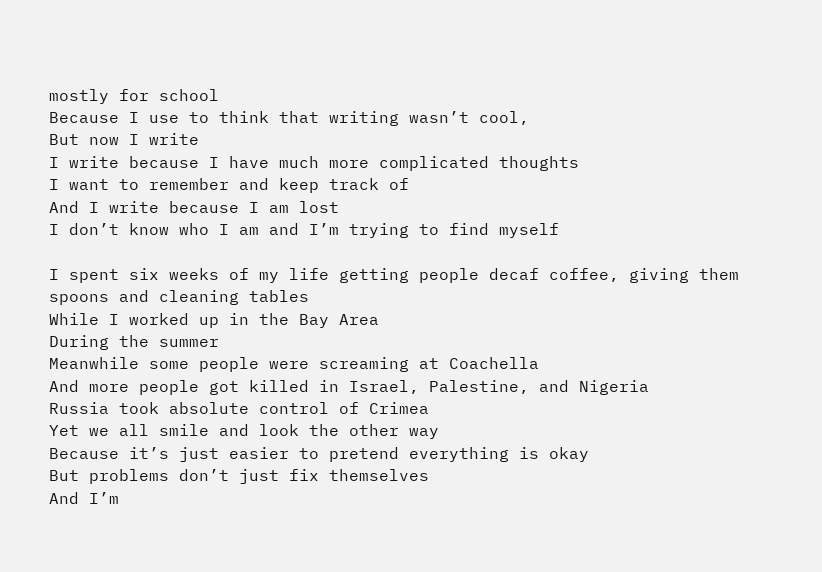mostly for school
Because I use to think that writing wasn’t cool,
But now I write
I write because I have much more complicated thoughts
I want to remember and keep track of
And I write because I am lost
I don’t know who I am and I’m trying to find myself

I spent six weeks of my life getting people decaf coffee, giving them spoons and cleaning tables
While I worked up in the Bay Area
During the summer
Meanwhile some people were screaming at Coachella
And more people got killed in Israel, Palestine, and Nigeria
Russia took absolute control of Crimea
Yet we all smile and look the other way
Because it’s just easier to pretend everything is okay
But problems don’t just fix themselves
And I’m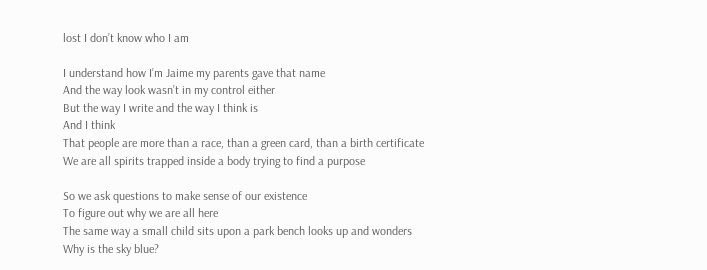lost I don’t know who I am

I understand how I’m Jaime my parents gave that name
And the way look wasn’t in my control either
But the way I write and the way I think is
And I think
That people are more than a race, than a green card, than a birth certificate
We are all spirits trapped inside a body trying to find a purpose

So we ask questions to make sense of our existence
To figure out why we are all here
The same way a small child sits upon a park bench looks up and wonders
Why is the sky blue?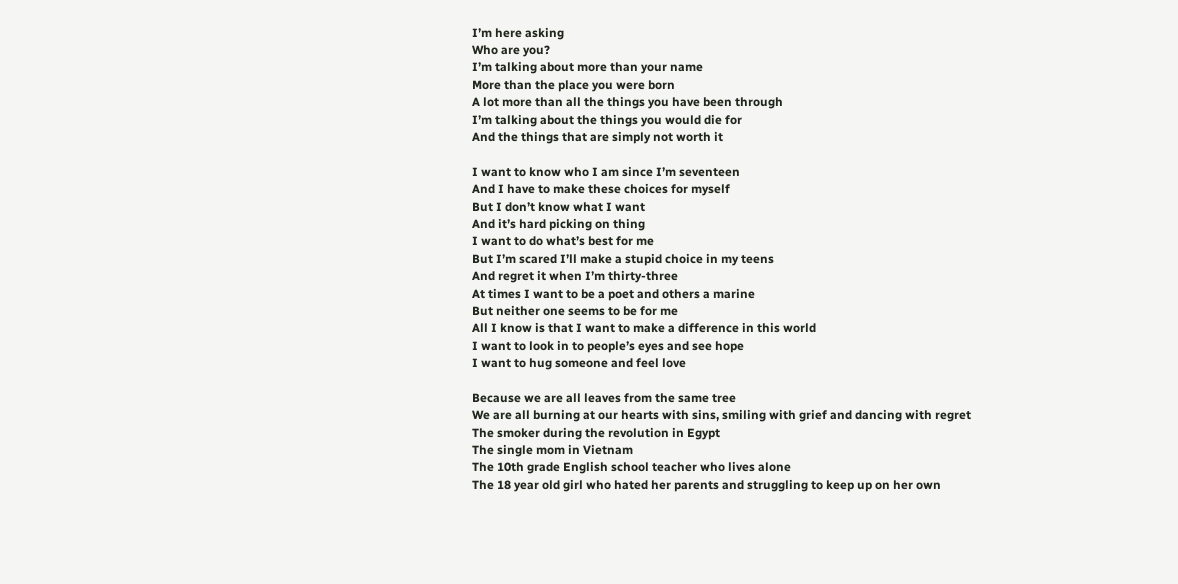I’m here asking
Who are you?
I’m talking about more than your name
More than the place you were born
A lot more than all the things you have been through
I’m talking about the things you would die for
And the things that are simply not worth it

I want to know who I am since I’m seventeen
And I have to make these choices for myself
But I don’t know what I want
And it’s hard picking on thing
I want to do what’s best for me
But I’m scared I’ll make a stupid choice in my teens
And regret it when I’m thirty-three
At times I want to be a poet and others a marine
But neither one seems to be for me
All I know is that I want to make a difference in this world
I want to look in to people’s eyes and see hope
I want to hug someone and feel love

Because we are all leaves from the same tree
We are all burning at our hearts with sins, smiling with grief and dancing with regret
The smoker during the revolution in Egypt
The single mom in Vietnam
The 10th grade English school teacher who lives alone
The 18 year old girl who hated her parents and struggling to keep up on her own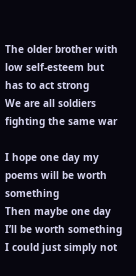The older brother with low self-esteem but has to act strong
We are all soldiers fighting the same war

I hope one day my poems will be worth something
Then maybe one day I’ll be worth something
I could just simply not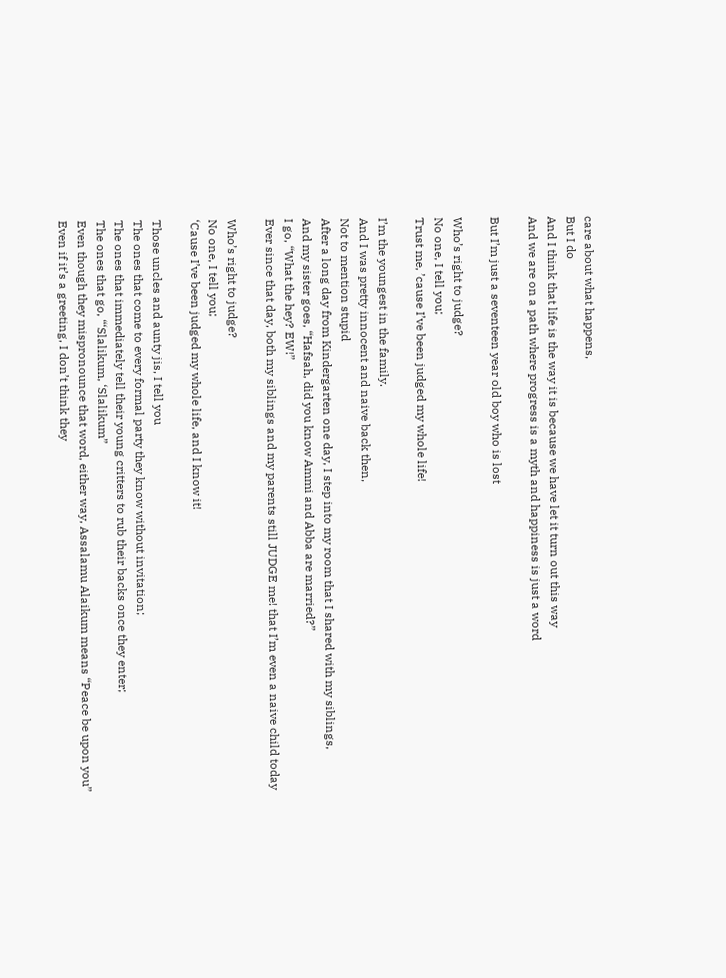care about what happens,
But I do
And I think that life is the way it is because we have let it turn out this way
And we are on a path where progress is a myth and happiness is just a word

But I’m just a seventeen year old boy who is lost

Who’s right to judge?
No one, I tell you;
Trust me, ’cause I’ve been judged my whole life!

I’m the youngest in the family.
And I was pretty innocent and naive back then,
Not to mention stupid
After a long day from Kindergarten one day, I step into my room that I shared with my siblings,
And my sister goes, “Hafsah, did you know Ammi and Abba are married?”
I go, “What the hey? EW!”
Ever since that day, both my siblings and my parents still JUDGE me! that I’m even a naive child today

Who’s right to judge?
No one, I tell you;
‘Cause I’ve been judged my whole life, and I know it!

Those uncles and aunty jis, I tell you
The ones that come to every formal party they know without invitation;
The ones that immediately tell their young critters to rub their backs once they enter;
The ones that go, “‘Slalikum, ‘Slalikum”
Even though they mispronounce that word, either way, Assalamu Alaikum means “Peace be upon you”
Even if it’s a greeting, I don’t think they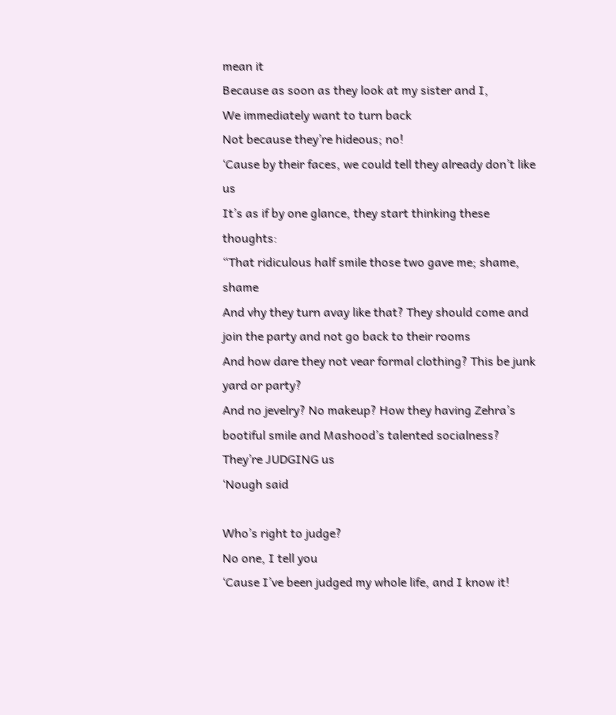mean it
Because as soon as they look at my sister and I,
We immediately want to turn back
Not because they’re hideous; no!
‘Cause by their faces, we could tell they already don’t like us
It’s as if by one glance, they start thinking these thoughts:
“That ridiculous half smile those two gave me; shame, shame
And vhy they turn avay like that? They should come and join the party and not go back to their rooms
And how dare they not vear formal clothing? This be junk yard or party?
And no jevelry? No makeup? How they having Zehra’s bootiful smile and Mashood’s talented socialness?
They’re JUDGING us
‘Nough said

Who’s right to judge?
No one, I tell you
‘Cause I’ve been judged my whole life, and I know it!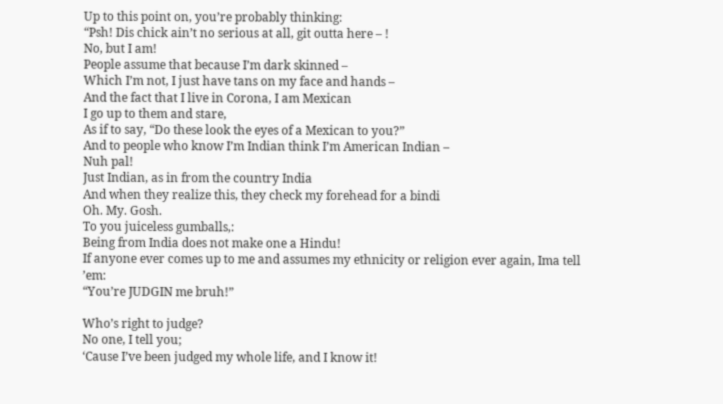Up to this point on, you’re probably thinking:
“Psh! Dis chick ain’t no serious at all, git outta here – !
No, but I am!
People assume that because I’m dark skinned –
Which I’m not, I just have tans on my face and hands –
And the fact that I live in Corona, I am Mexican
I go up to them and stare,
As if to say, “Do these look the eyes of a Mexican to you?”
And to people who know I’m Indian think I’m American Indian –
Nuh pal!
Just Indian, as in from the country India
And when they realize this, they check my forehead for a bindi
Oh. My. Gosh.
To you juiceless gumballs,:
Being from India does not make one a Hindu!
If anyone ever comes up to me and assumes my ethnicity or religion ever again, Ima tell ’em:
“You’re JUDGIN me bruh!”

Who’s right to judge?
No one, I tell you;
‘Cause I’ve been judged my whole life, and I know it!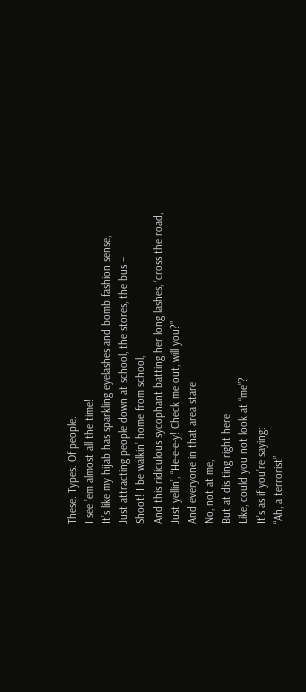These. Types. Of people.
I see ’em almost all the time!
It’s like my hijab has sparkling eyelashes and bomb fashion sense,
Just attracting people down at school, the stores, the bus –
Shoot! I be walkin’ home from school,
And this ridiculous sycophant batting her long lashes, ‘cross the road,
Just yellin’, “He-e-e-y! Check me out, will you?”
And everyone in that area stare
No, not at me,
But at dis ting right here
Like, could you not look at “me”?
It’s as if you’re saying:
“Ah, a terrorist”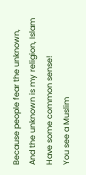Because people fear the unknown,
And the unknown is my religion, Islam
Have some common sense!
You see a Muslim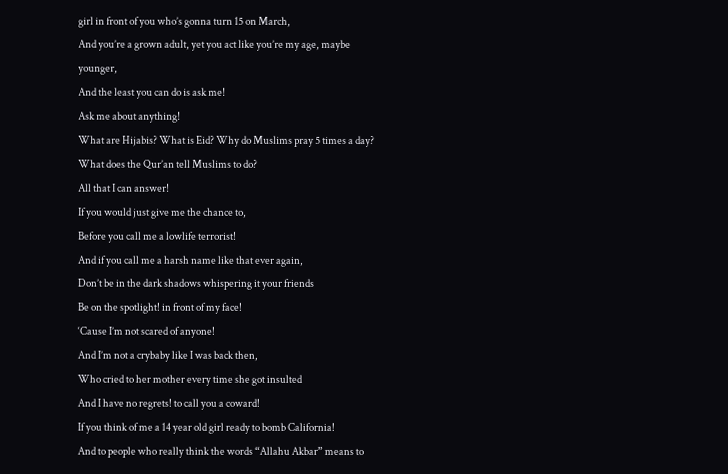girl in front of you who’s gonna turn 15 on March,
And you’re a grown adult, yet you act like you’re my age, maybe younger,
And the least you can do is ask me!
Ask me about anything!
What are Hijabis? What is Eid? Why do Muslims pray 5 times a day? What does the Qur’an tell Muslims to do?
All that I can answer!
If you would just give me the chance to,
Before you call me a lowlife terrorist!
And if you call me a harsh name like that ever again,
Don’t be in the dark shadows whispering it your friends
Be on the spotlight! in front of my face!
‘Cause I’m not scared of anyone!
And I’m not a crybaby like I was back then,
Who cried to her mother every time she got insulted
And I have no regrets! to call you a coward!
If you think of me a 14 year old girl ready to bomb California!
And to people who really think the words “Allahu Akbar” means to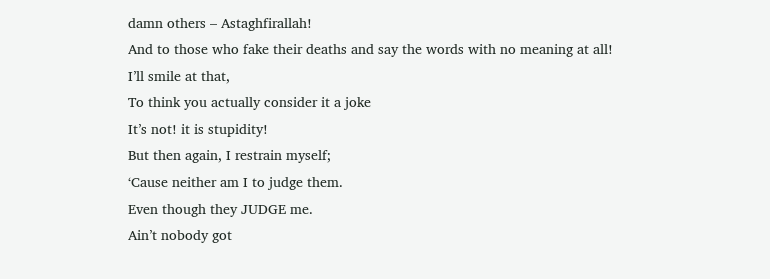damn others – Astaghfirallah!
And to those who fake their deaths and say the words with no meaning at all!
I’ll smile at that,
To think you actually consider it a joke
It’s not! it is stupidity!
But then again, I restrain myself;
‘Cause neither am I to judge them.
Even though they JUDGE me.
Ain’t nobody got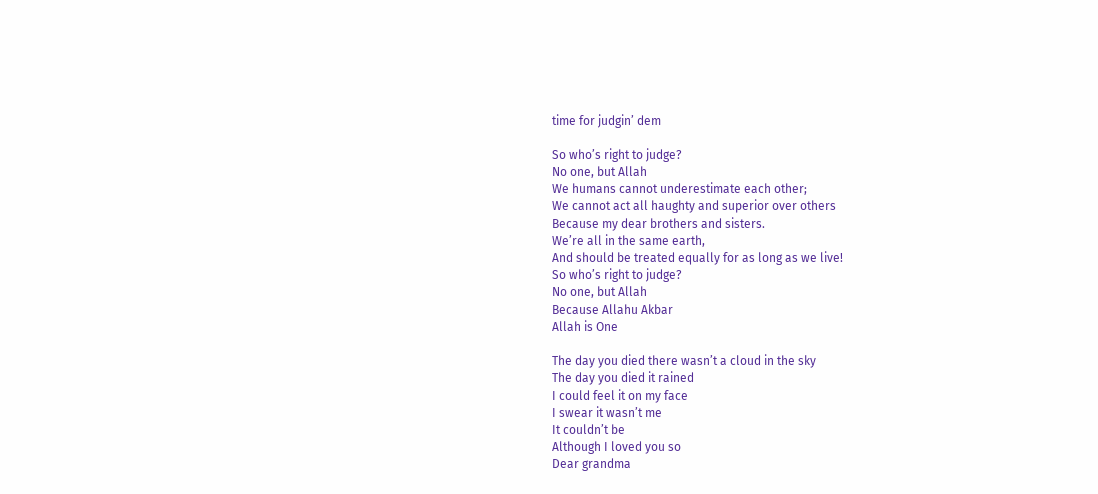time for judgin’ dem

So who’s right to judge?
No one, but Allah
We humans cannot underestimate each other;
We cannot act all haughty and superior over others
Because my dear brothers and sisters.
We’re all in the same earth,
And should be treated equally for as long as we live!
So who’s right to judge?
No one, but Allah
Because Allahu Akbar
Allah is One

The day you died there wasn’t a cloud in the sky
The day you died it rained
I could feel it on my face
I swear it wasn’t me
It couldn’t be
Although I loved you so
Dear grandma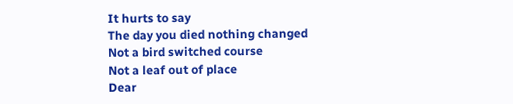It hurts to say
The day you died nothing changed
Not a bird switched course
Not a leaf out of place
Dear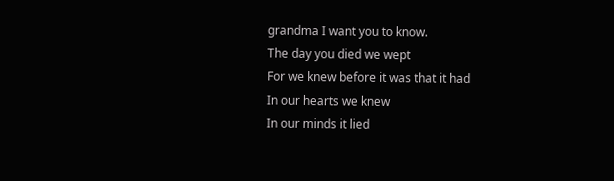grandma I want you to know.
The day you died we wept
For we knew before it was that it had
In our hearts we knew
In our minds it lied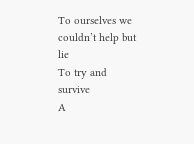To ourselves we couldn’t help but lie
To try and survive
A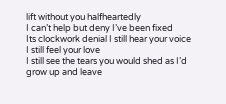lift without you halfheartedly
I can’t help but deny I’ve been fixed
Its clockwork denial I still hear your voice
I still feel your love
I still see the tears you would shed as I’d grow up and leave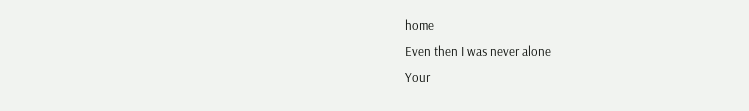home
Even then I was never alone
Your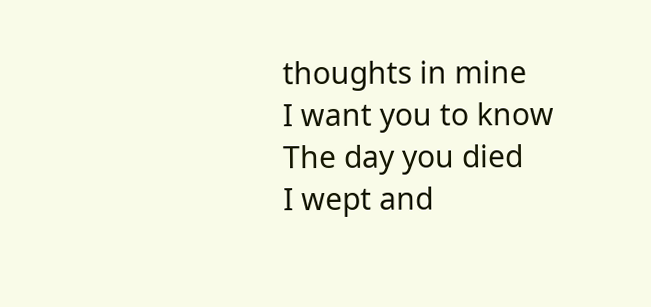thoughts in mine
I want you to know
The day you died
I wept and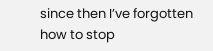since then I’ve forgotten how to stop